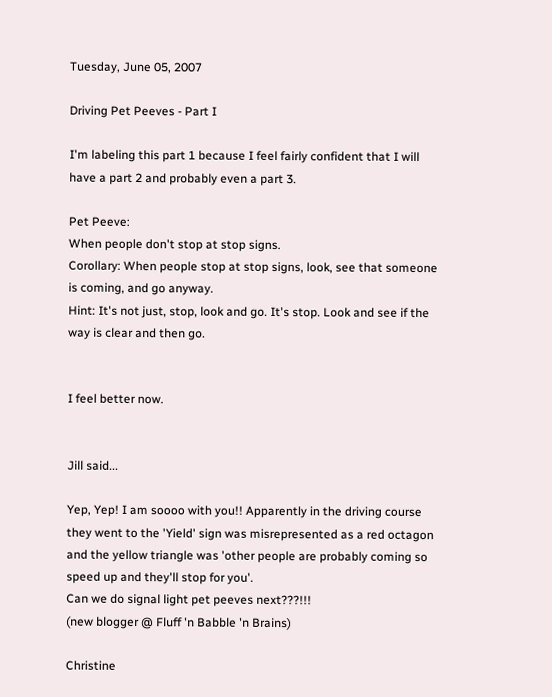Tuesday, June 05, 2007

Driving Pet Peeves - Part I

I'm labeling this part 1 because I feel fairly confident that I will have a part 2 and probably even a part 3.

Pet Peeve:
When people don't stop at stop signs.
Corollary: When people stop at stop signs, look, see that someone is coming, and go anyway.
Hint: It's not just, stop, look and go. It's stop. Look and see if the way is clear and then go.


I feel better now.


Jill said...

Yep, Yep! I am soooo with you!! Apparently in the driving course they went to the 'Yield' sign was misrepresented as a red octagon and the yellow triangle was 'other people are probably coming so speed up and they'll stop for you'.
Can we do signal light pet peeves next???!!!
(new blogger @ Fluff 'n Babble 'n Brains)

Christine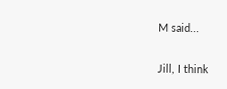M said...

Jill, I think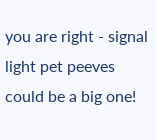you are right - signal light pet peeves could be a big one!